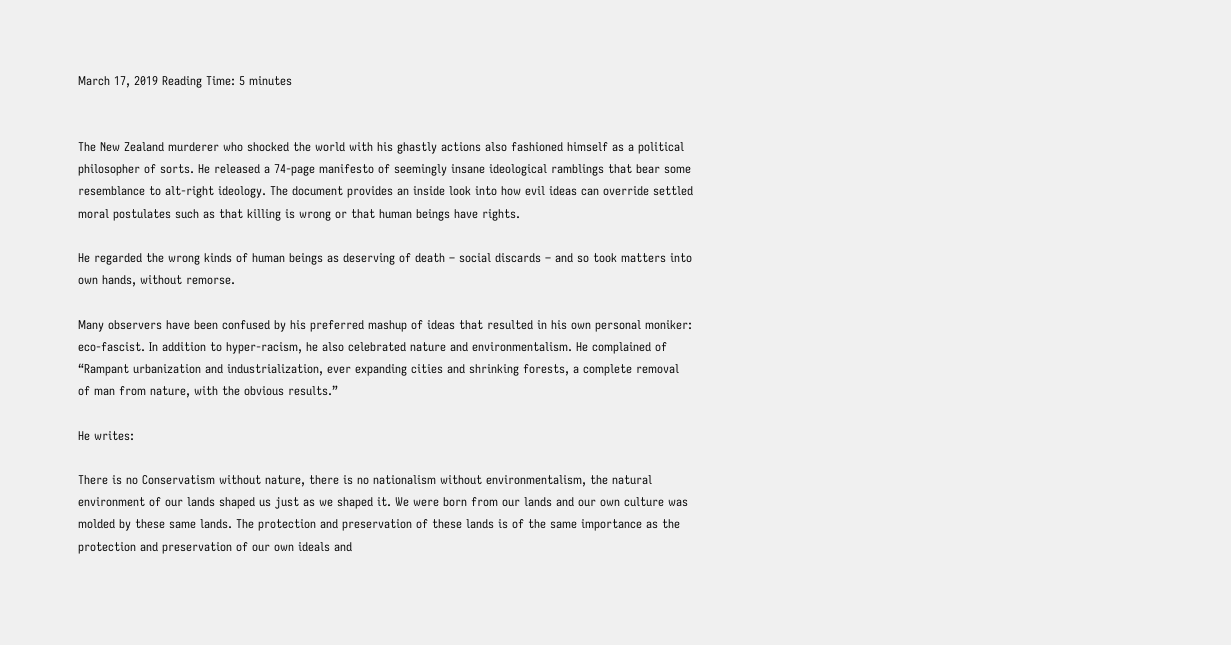March 17, 2019 Reading Time: 5 minutes


The New Zealand murderer who shocked the world with his ghastly actions also fashioned himself as a political philosopher of sorts. He released a 74-page manifesto of seemingly insane ideological ramblings that bear some resemblance to alt-right ideology. The document provides an inside look into how evil ideas can override settled moral postulates such as that killing is wrong or that human beings have rights.

He regarded the wrong kinds of human beings as deserving of death – social discards – and so took matters into own hands, without remorse.

Many observers have been confused by his preferred mashup of ideas that resulted in his own personal moniker: eco-fascist. In addition to hyper-racism, he also celebrated nature and environmentalism. He complained of “Rampant urbanization and industrialization, ever expanding cities and shrinking forests, a complete removal of man from nature, with the obvious results.”

He writes:

There is no Conservatism without nature, there is no nationalism without environmentalism, the natural environment of our lands shaped us just as we shaped it. We were born from our lands and our own culture was molded by these same lands. The protection and preservation of these lands is of the same importance as the protection and preservation of our own ideals and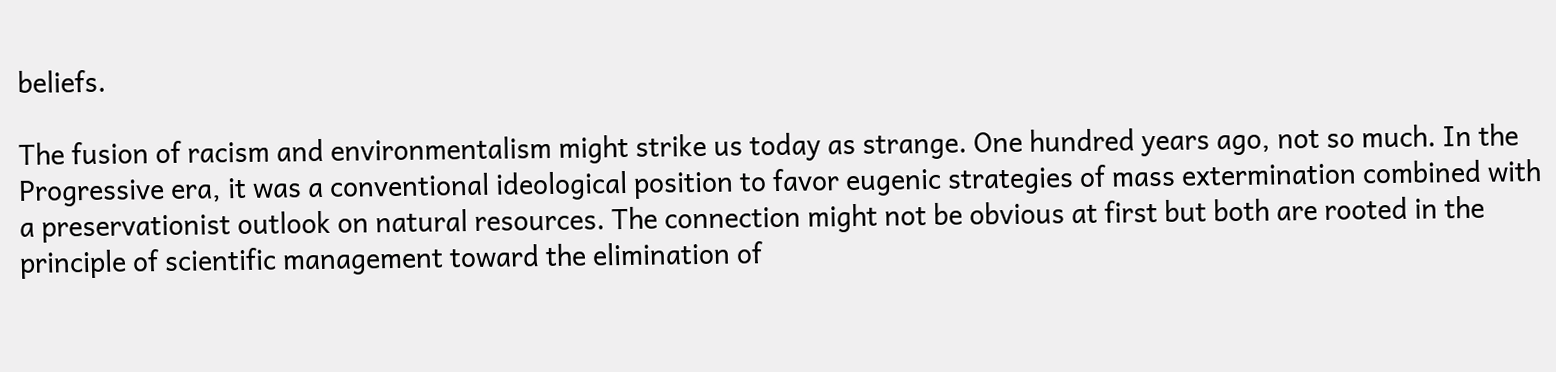beliefs.

The fusion of racism and environmentalism might strike us today as strange. One hundred years ago, not so much. In the Progressive era, it was a conventional ideological position to favor eugenic strategies of mass extermination combined with a preservationist outlook on natural resources. The connection might not be obvious at first but both are rooted in the principle of scientific management toward the elimination of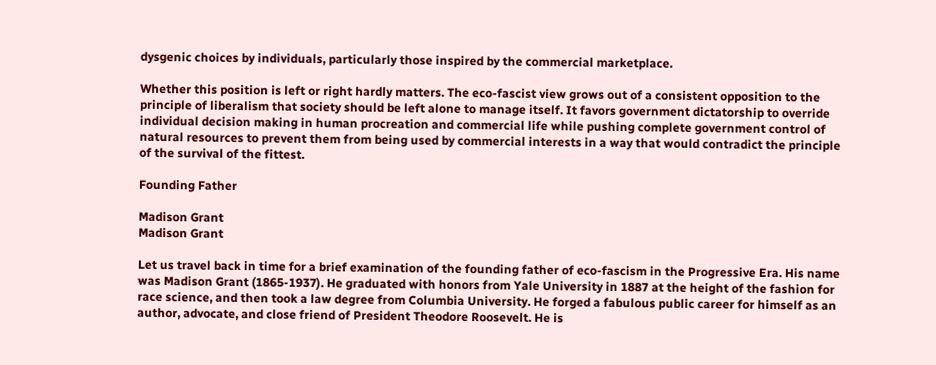dysgenic choices by individuals, particularly those inspired by the commercial marketplace.

Whether this position is left or right hardly matters. The eco-fascist view grows out of a consistent opposition to the principle of liberalism that society should be left alone to manage itself. It favors government dictatorship to override individual decision making in human procreation and commercial life while pushing complete government control of natural resources to prevent them from being used by commercial interests in a way that would contradict the principle of the survival of the fittest.

Founding Father

Madison Grant
Madison Grant

Let us travel back in time for a brief examination of the founding father of eco-fascism in the Progressive Era. His name was Madison Grant (1865-1937). He graduated with honors from Yale University in 1887 at the height of the fashion for race science, and then took a law degree from Columbia University. He forged a fabulous public career for himself as an author, advocate, and close friend of President Theodore Roosevelt. He is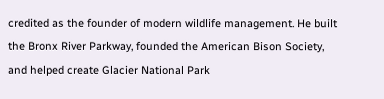credited as the founder of modern wildlife management. He built the Bronx River Parkway, founded the American Bison Society, and helped create Glacier National Park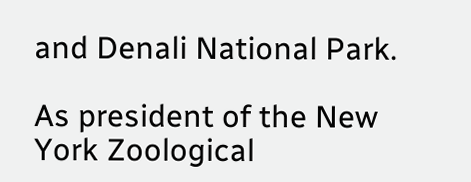and Denali National Park.

As president of the New York Zoological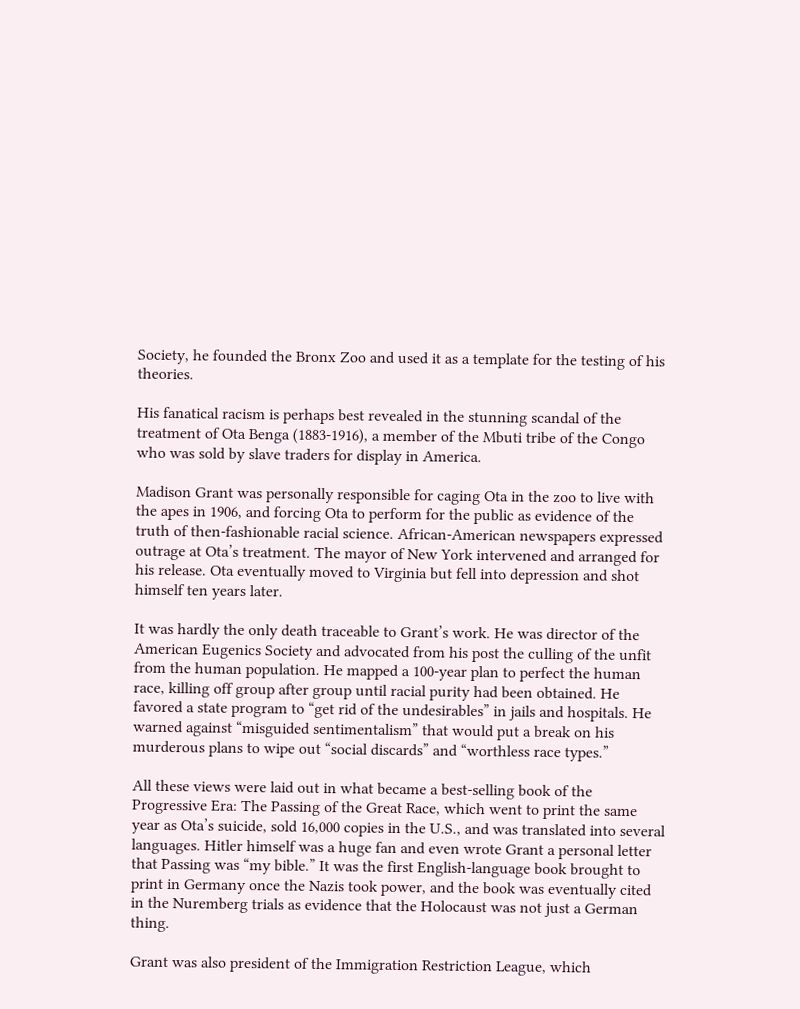Society, he founded the Bronx Zoo and used it as a template for the testing of his theories.

His fanatical racism is perhaps best revealed in the stunning scandal of the treatment of Ota Benga (1883-1916), a member of the Mbuti tribe of the Congo who was sold by slave traders for display in America.

Madison Grant was personally responsible for caging Ota in the zoo to live with the apes in 1906, and forcing Ota to perform for the public as evidence of the truth of then-fashionable racial science. African-American newspapers expressed outrage at Ota’s treatment. The mayor of New York intervened and arranged for his release. Ota eventually moved to Virginia but fell into depression and shot himself ten years later.

It was hardly the only death traceable to Grant’s work. He was director of the American Eugenics Society and advocated from his post the culling of the unfit from the human population. He mapped a 100-year plan to perfect the human race, killing off group after group until racial purity had been obtained. He favored a state program to “get rid of the undesirables” in jails and hospitals. He warned against “misguided sentimentalism” that would put a break on his murderous plans to wipe out “social discards” and “worthless race types.”

All these views were laid out in what became a best-selling book of the Progressive Era: The Passing of the Great Race, which went to print the same year as Ota’s suicide, sold 16,000 copies in the U.S., and was translated into several languages. Hitler himself was a huge fan and even wrote Grant a personal letter that Passing was “my bible.” It was the first English-language book brought to print in Germany once the Nazis took power, and the book was eventually cited in the Nuremberg trials as evidence that the Holocaust was not just a German thing.

Grant was also president of the Immigration Restriction League, which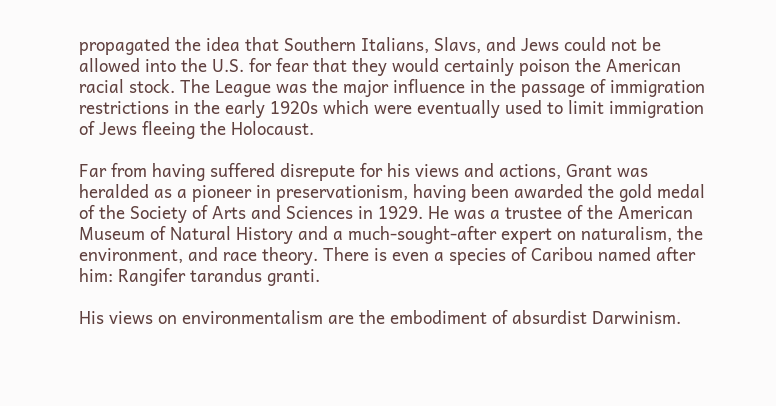propagated the idea that Southern Italians, Slavs, and Jews could not be allowed into the U.S. for fear that they would certainly poison the American racial stock. The League was the major influence in the passage of immigration restrictions in the early 1920s which were eventually used to limit immigration of Jews fleeing the Holocaust.

Far from having suffered disrepute for his views and actions, Grant was heralded as a pioneer in preservationism, having been awarded the gold medal of the Society of Arts and Sciences in 1929. He was a trustee of the American Museum of Natural History and a much-sought-after expert on naturalism, the environment, and race theory. There is even a species of Caribou named after him: Rangifer tarandus granti.

His views on environmentalism are the embodiment of absurdist Darwinism.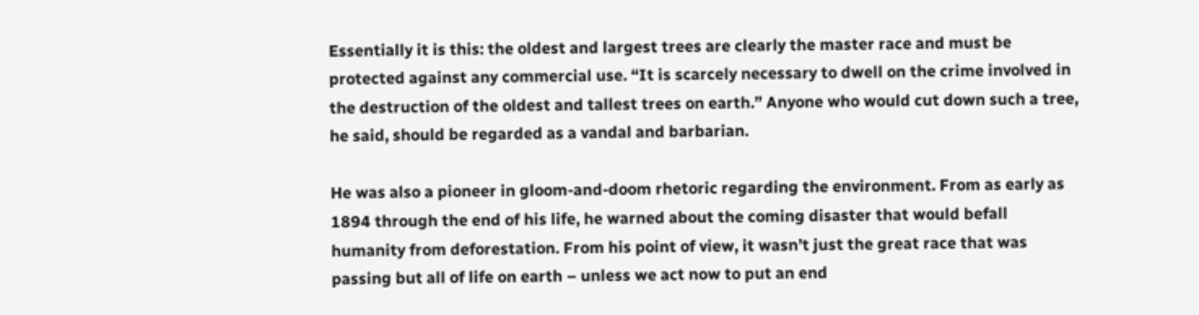Essentially it is this: the oldest and largest trees are clearly the master race and must be protected against any commercial use. “It is scarcely necessary to dwell on the crime involved in the destruction of the oldest and tallest trees on earth.” Anyone who would cut down such a tree, he said, should be regarded as a vandal and barbarian.

He was also a pioneer in gloom-and-doom rhetoric regarding the environment. From as early as 1894 through the end of his life, he warned about the coming disaster that would befall humanity from deforestation. From his point of view, it wasn’t just the great race that was passing but all of life on earth – unless we act now to put an end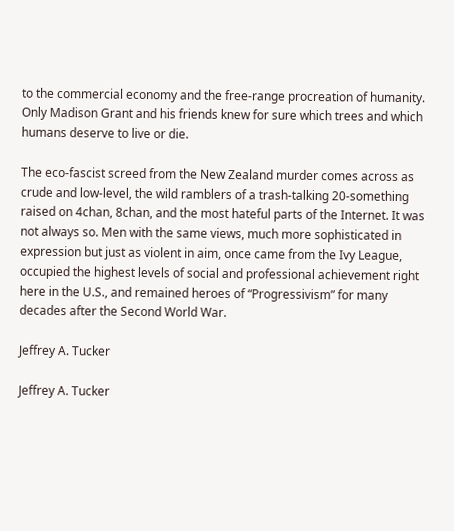to the commercial economy and the free-range procreation of humanity. Only Madison Grant and his friends knew for sure which trees and which humans deserve to live or die.

The eco-fascist screed from the New Zealand murder comes across as crude and low-level, the wild ramblers of a trash-talking 20-something raised on 4chan, 8chan, and the most hateful parts of the Internet. It was not always so. Men with the same views, much more sophisticated in expression but just as violent in aim, once came from the Ivy League, occupied the highest levels of social and professional achievement right here in the U.S., and remained heroes of “Progressivism” for many decades after the Second World War.

Jeffrey A. Tucker

Jeffrey A. Tucker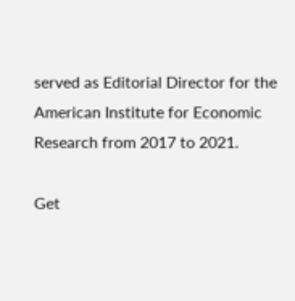served as Editorial Director for the American Institute for Economic Research from 2017 to 2021.

Get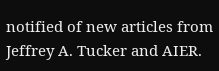notified of new articles from Jeffrey A. Tucker and AIER.